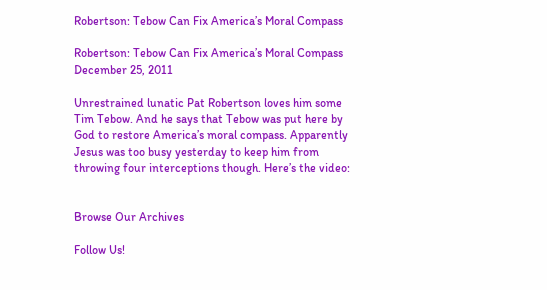Robertson: Tebow Can Fix America’s Moral Compass

Robertson: Tebow Can Fix America’s Moral Compass December 25, 2011

Unrestrained lunatic Pat Robertson loves him some Tim Tebow. And he says that Tebow was put here by God to restore America’s moral compass. Apparently Jesus was too busy yesterday to keep him from throwing four interceptions though. Here’s the video:


Browse Our Archives

Follow Us!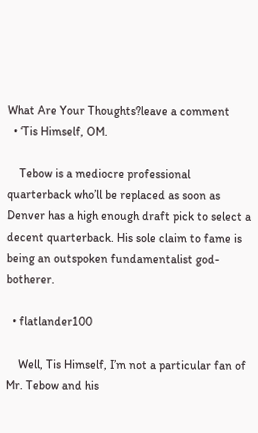What Are Your Thoughts?leave a comment
  • ‘Tis Himself, OM.

    Tebow is a mediocre professional quarterback who’ll be replaced as soon as Denver has a high enough draft pick to select a decent quarterback. His sole claim to fame is being an outspoken fundamentalist god-botherer.

  • flatlander100

    Well, Tis Himself, I’m not a particular fan of Mr. Tebow and his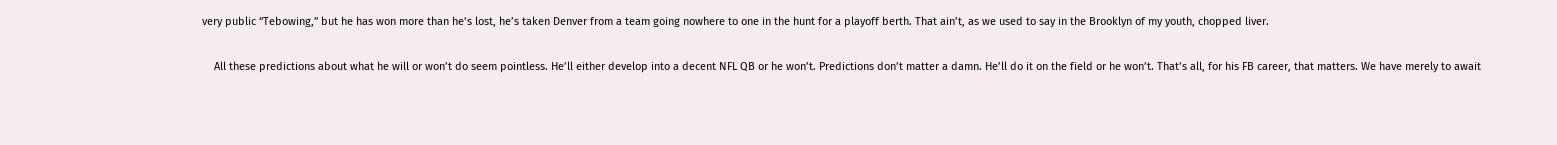very public “Tebowing,” but he has won more than he’s lost, he’s taken Denver from a team going nowhere to one in the hunt for a playoff berth. That ain’t, as we used to say in the Brooklyn of my youth, chopped liver.

    All these predictions about what he will or won’t do seem pointless. He’ll either develop into a decent NFL QB or he won’t. Predictions don’t matter a damn. He’ll do it on the field or he won’t. That’s all, for his FB career, that matters. We have merely to await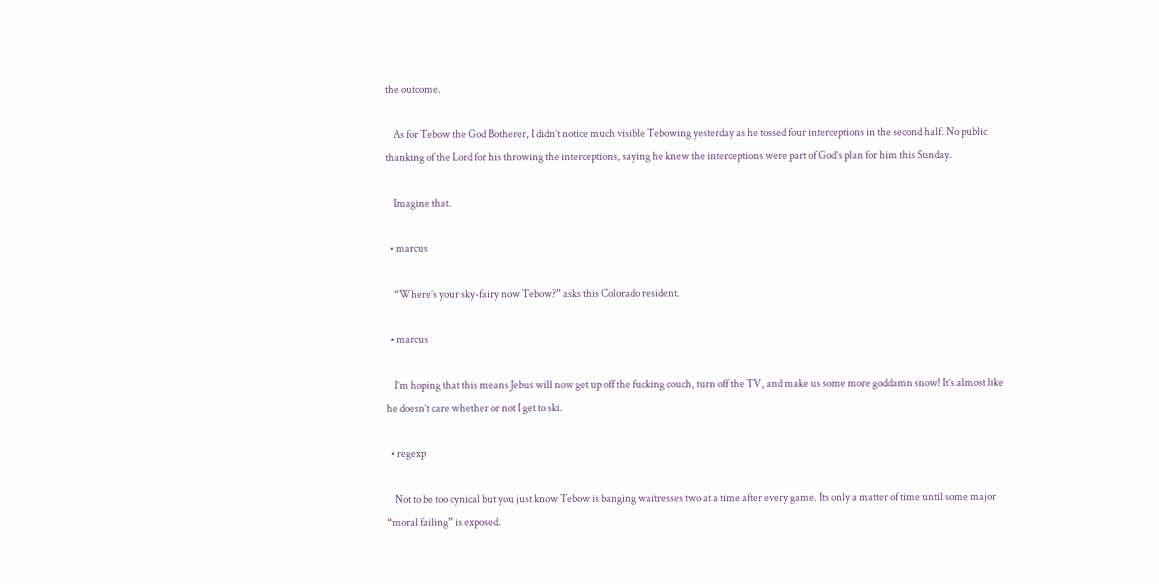the outcome.

    As for Tebow the God Botherer, I didn’t notice much visible Tebowing yesterday as he tossed four interceptions in the second half. No public thanking of the Lord for his throwing the interceptions, saying he knew the interceptions were part of God’s plan for him this Sunday.

    Imagine that.

  • marcus

    “Where’s your sky-fairy now Tebow?” asks this Colorado resident.

  • marcus

    I’m hoping that this means Jebus will now get up off the fucking couch, turn off the TV, and make us some more goddamn snow! It’s almost like he doesn’t care whether or not I get to ski.

  • regexp

    Not to be too cynical but you just know Tebow is banging waitresses two at a time after every game. Its only a matter of time until some major “moral failing” is exposed.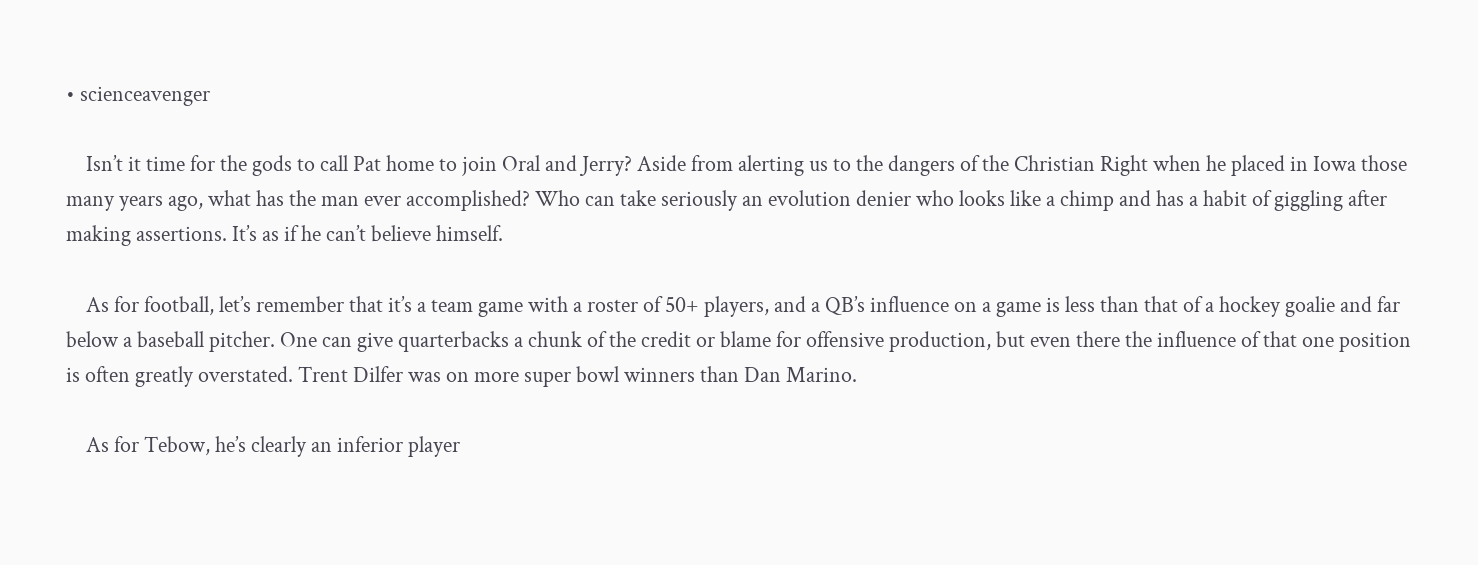• scienceavenger

    Isn’t it time for the gods to call Pat home to join Oral and Jerry? Aside from alerting us to the dangers of the Christian Right when he placed in Iowa those many years ago, what has the man ever accomplished? Who can take seriously an evolution denier who looks like a chimp and has a habit of giggling after making assertions. It’s as if he can’t believe himself.

    As for football, let’s remember that it’s a team game with a roster of 50+ players, and a QB’s influence on a game is less than that of a hockey goalie and far below a baseball pitcher. One can give quarterbacks a chunk of the credit or blame for offensive production, but even there the influence of that one position is often greatly overstated. Trent Dilfer was on more super bowl winners than Dan Marino.

    As for Tebow, he’s clearly an inferior player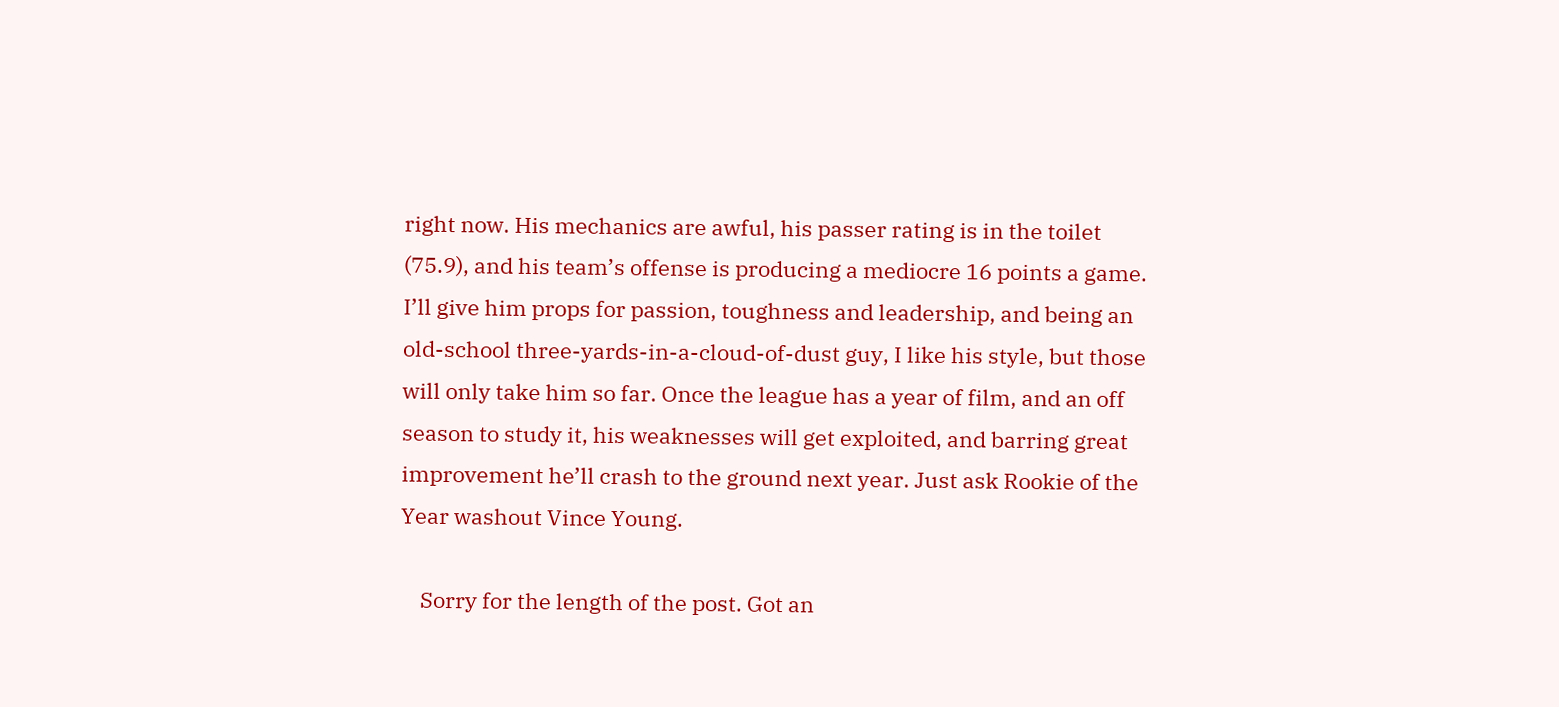right now. His mechanics are awful, his passer rating is in the toilet (75.9), and his team’s offense is producing a mediocre 16 points a game. I’ll give him props for passion, toughness and leadership, and being an old-school three-yards-in-a-cloud-of-dust guy, I like his style, but those will only take him so far. Once the league has a year of film, and an off season to study it, his weaknesses will get exploited, and barring great improvement he’ll crash to the ground next year. Just ask Rookie of the Year washout Vince Young.

    Sorry for the length of the post. Got an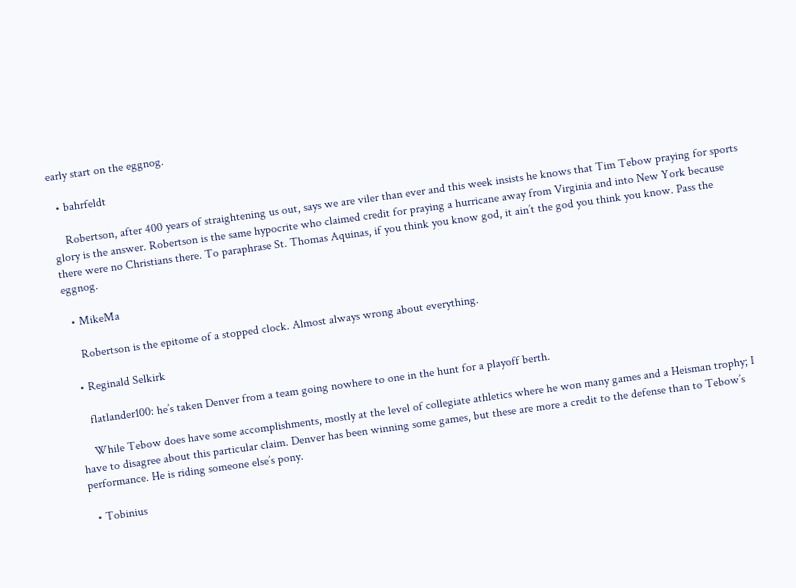early start on the eggnog.

  • bahrfeldt

    Robertson, after 400 years of straightening us out, says we are viler than ever and this week insists he knows that Tim Tebow praying for sports glory is the answer. Robertson is the same hypocrite who claimed credit for praying a hurricane away from Virginia and into New York because there were no Christians there. To paraphrase St. Thomas Aquinas, if you think you know god, it ain’t the god you think you know. Pass the eggnog.

  • MikeMa

    Robertson is the epitome of a stopped clock. Almost always wrong about everything.

  • Reginald Selkirk

    flatlander100: he’s taken Denver from a team going nowhere to one in the hunt for a playoff berth.

    While Tebow does have some accomplishments, mostly at the level of collegiate athletics where he won many games and a Heisman trophy; I have to disagree about this particular claim. Denver has been winning some games, but these are more a credit to the defense than to Tebow’s performance. He is riding someone else’s pony.

  • Tobinius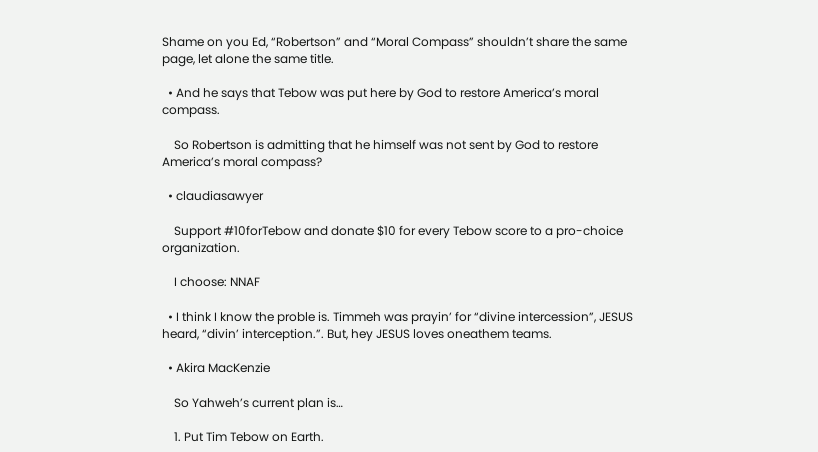Shame on you Ed, “Robertson” and “Moral Compass” shouldn’t share the same page, let alone the same title.

  • And he says that Tebow was put here by God to restore America’s moral compass.

    So Robertson is admitting that he himself was not sent by God to restore America’s moral compass?

  • claudiasawyer

    Support #10forTebow and donate $10 for every Tebow score to a pro-choice organization.

    I choose: NNAF

  • I think I know the proble is. Timmeh was prayin’ for “divine intercession”, JESUS heard, “divin’ interception.”. But, hey JESUS loves oneathem teams.

  • Akira MacKenzie

    So Yahweh’s current plan is…

    1. Put Tim Tebow on Earth.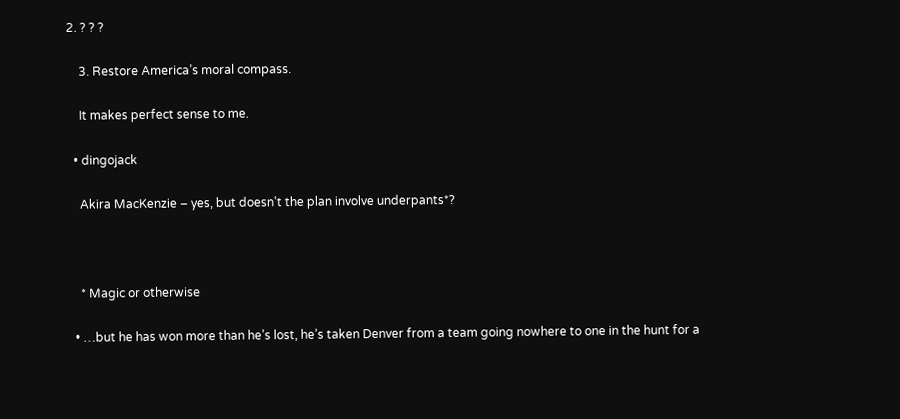2. ? ? ?

    3. Restore America’s moral compass.

    It makes perfect sense to me.

  • dingojack

    Akira MacKenzie – yes, but doesn’t the plan involve underpants*?



    * Magic or otherwise

  • …but he has won more than he’s lost, he’s taken Denver from a team going nowhere to one in the hunt for a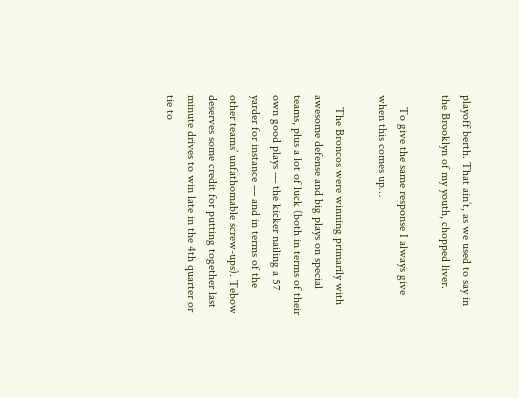playoff berth. That ain’t, as we used to say in the Brooklyn of my youth, chopped liver.

    To give the same response I always give when this comes up…

    The Broncos were winning primarily with awesome defense and big plays on special teams, plus a lot of luck (both in terms of their own good plays — the kicker nailing a 57 yarder for instance — and in terms of the other teams’ unfathomable screw-ups). Tebow deserves some credit for putting together last minute drives to win late in the 4th quarter or tie to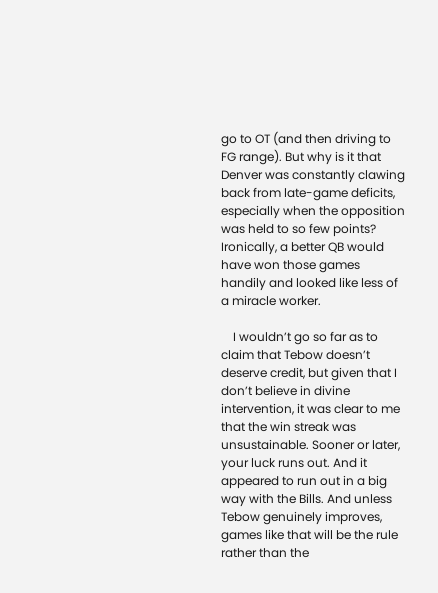go to OT (and then driving to FG range). But why is it that Denver was constantly clawing back from late-game deficits, especially when the opposition was held to so few points? Ironically, a better QB would have won those games handily and looked like less of a miracle worker.

    I wouldn’t go so far as to claim that Tebow doesn’t deserve credit, but given that I don’t believe in divine intervention, it was clear to me that the win streak was unsustainable. Sooner or later, your luck runs out. And it appeared to run out in a big way with the Bills. And unless Tebow genuinely improves, games like that will be the rule rather than the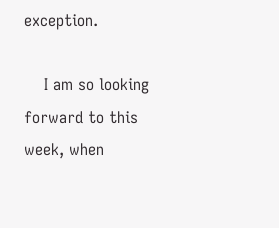exception.

    I am so looking forward to this week, when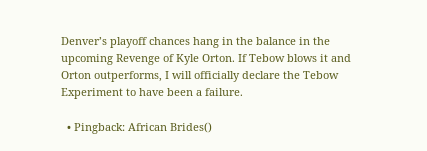Denver’s playoff chances hang in the balance in the upcoming Revenge of Kyle Orton. If Tebow blows it and Orton outperforms, I will officially declare the Tebow Experiment to have been a failure.

  • Pingback: African Brides()